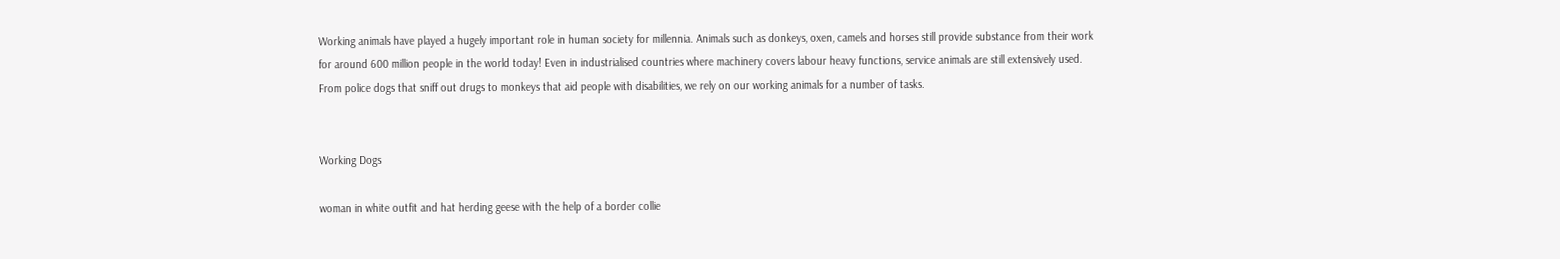Working animals have played a hugely important role in human society for millennia. Animals such as donkeys, oxen, camels and horses still provide substance from their work for around 600 million people in the world today! Even in industrialised countries where machinery covers labour heavy functions, service animals are still extensively used. From police dogs that sniff out drugs to monkeys that aid people with disabilities, we rely on our working animals for a number of tasks.


Working Dogs

woman in white outfit and hat herding geese with the help of a border collie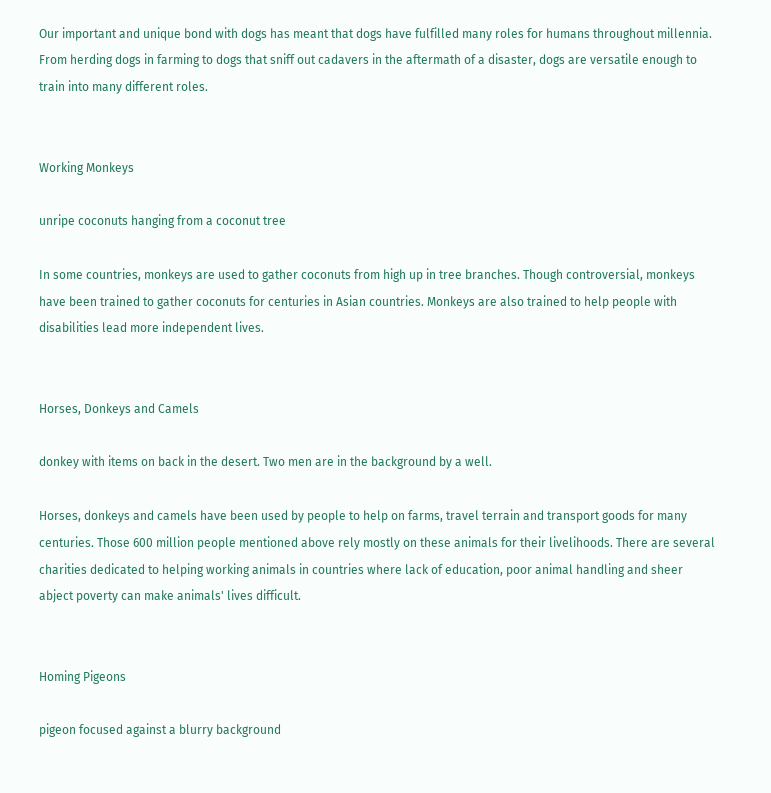Our important and unique bond with dogs has meant that dogs have fulfilled many roles for humans throughout millennia. From herding dogs in farming to dogs that sniff out cadavers in the aftermath of a disaster, dogs are versatile enough to train into many different roles.


Working Monkeys

unripe coconuts hanging from a coconut tree

In some countries, monkeys are used to gather coconuts from high up in tree branches. Though controversial, monkeys have been trained to gather coconuts for centuries in Asian countries. Monkeys are also trained to help people with disabilities lead more independent lives.


Horses, Donkeys and Camels

donkey with items on back in the desert. Two men are in the background by a well.

Horses, donkeys and camels have been used by people to help on farms, travel terrain and transport goods for many centuries. Those 600 million people mentioned above rely mostly on these animals for their livelihoods. There are several charities dedicated to helping working animals in countries where lack of education, poor animal handling and sheer abject poverty can make animals' lives difficult.


Homing Pigeons

pigeon focused against a blurry background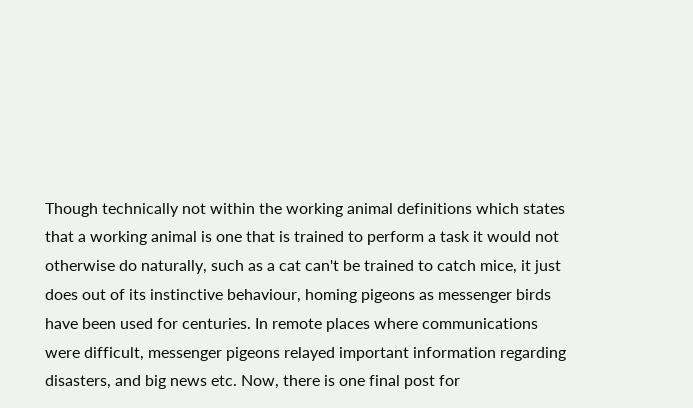Though technically not within the working animal definitions which states that a working animal is one that is trained to perform a task it would not otherwise do naturally, such as a cat can't be trained to catch mice, it just does out of its instinctive behaviour, homing pigeons as messenger birds have been used for centuries. In remote places where communications were difficult, messenger pigeons relayed important information regarding disasters, and big news etc. Now, there is one final post for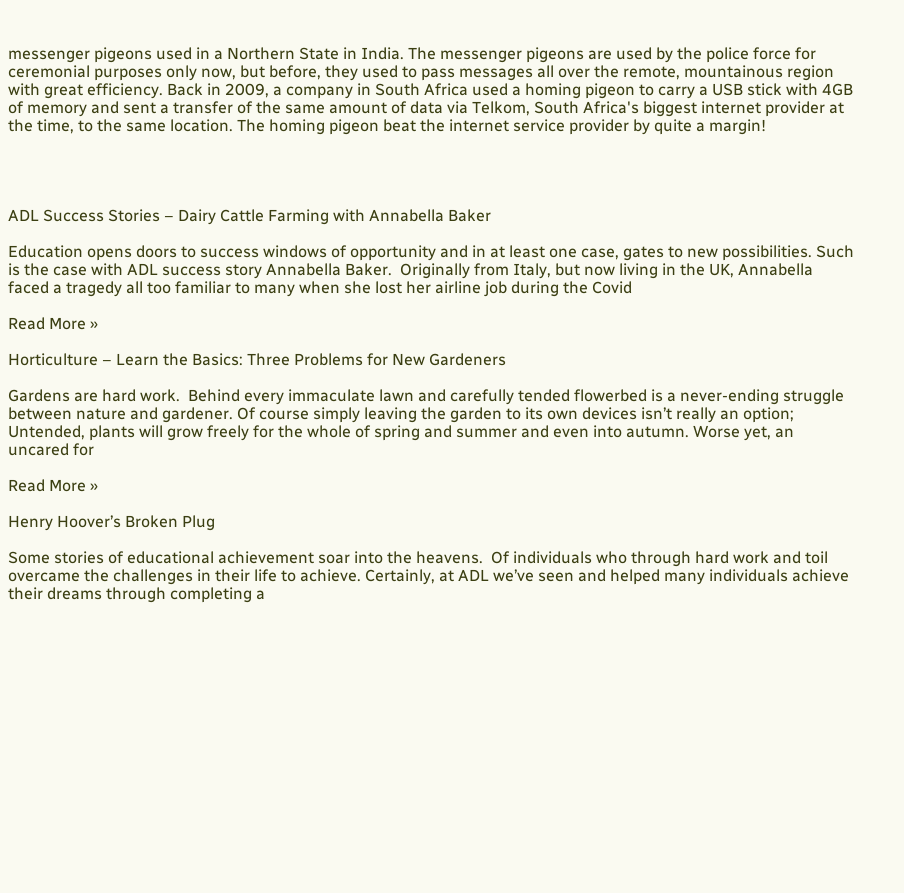messenger pigeons used in a Northern State in India. The messenger pigeons are used by the police force for ceremonial purposes only now, but before, they used to pass messages all over the remote, mountainous region with great efficiency. Back in 2009, a company in South Africa used a homing pigeon to carry a USB stick with 4GB of memory and sent a transfer of the same amount of data via Telkom, South Africa's biggest internet provider at the time, to the same location. The homing pigeon beat the internet service provider by quite a margin!




ADL Success Stories – Dairy Cattle Farming with Annabella Baker

Education opens doors to success windows of opportunity and in at least one case, gates to new possibilities. Such is the case with ADL success story Annabella Baker.  Originally from Italy, but now living in the UK, Annabella faced a tragedy all too familiar to many when she lost her airline job during the Covid

Read More »

Horticulture – Learn the Basics: Three Problems for New Gardeners

Gardens are hard work.  Behind every immaculate lawn and carefully tended flowerbed is a never-ending struggle between nature and gardener. Of course simply leaving the garden to its own devices isn’t really an option; Untended, plants will grow freely for the whole of spring and summer and even into autumn. Worse yet, an uncared for

Read More »

Henry Hoover’s Broken Plug

Some stories of educational achievement soar into the heavens.  Of individuals who through hard work and toil overcame the challenges in their life to achieve. Certainly, at ADL we’ve seen and helped many individuals achieve their dreams through completing a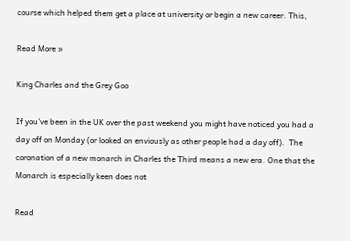course which helped them get a place at university or begin a new career. This,

Read More »

King Charles and the Grey Goo

If you’ve been in the UK over the past weekend you might have noticed you had a day off on Monday (or looked on enviously as other people had a day off).  The coronation of a new monarch in Charles the Third means a new era. One that the Monarch is especially keen does not

Read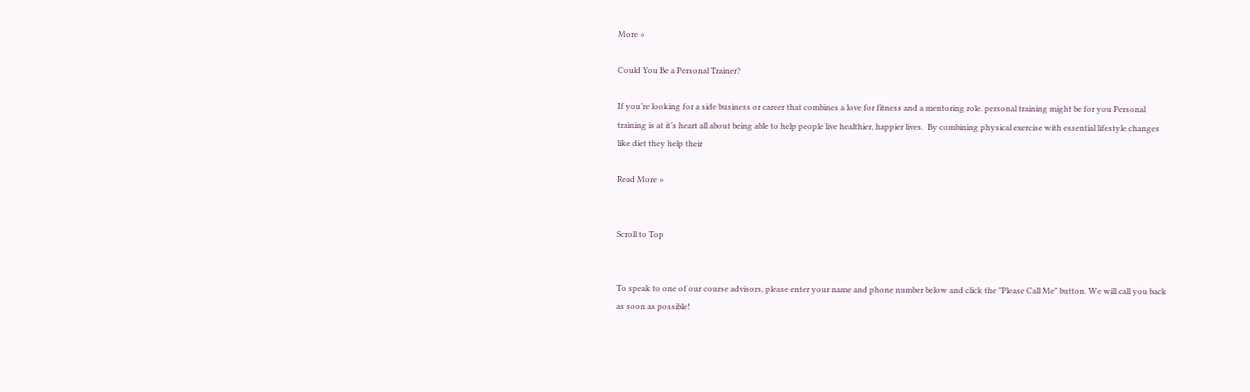More »

Could You Be a Personal Trainer?

If you’re looking for a side business or career that combines a love for fitness and a mentoring role. personal training might be for you Personal training is at it’s heart all about being able to help people live healthier, happier lives.  By combining physical exercise with essential lifestyle changes like diet they help their

Read More »


Scroll to Top


To speak to one of our course advisors, please enter your name and phone number below and click the "Please Call Me" button. We will call you back as soon as possible!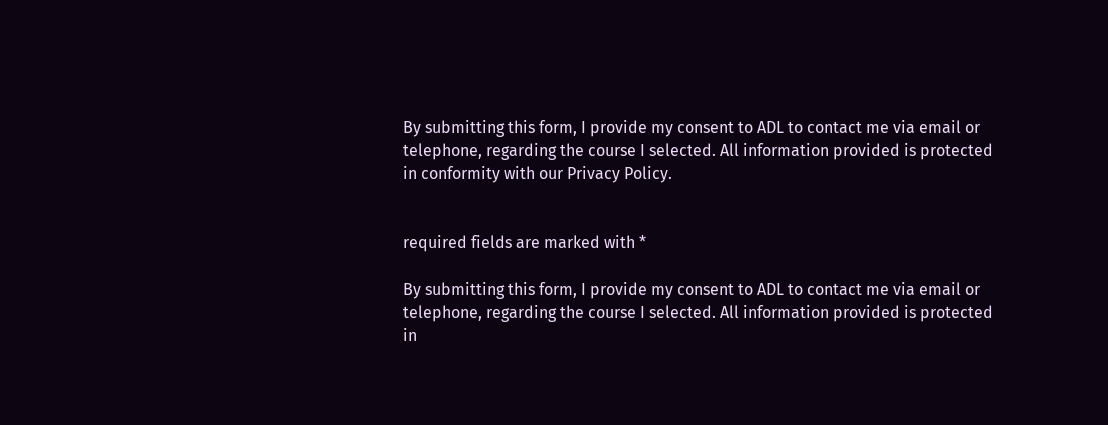By submitting this form, I provide my consent to ADL to contact me via email or telephone, regarding the course I selected. All information provided is protected in conformity with our Privacy Policy.


required fields are marked with *

By submitting this form, I provide my consent to ADL to contact me via email or telephone, regarding the course I selected. All information provided is protected in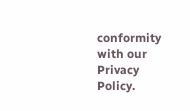conformity with our Privacy Policy.